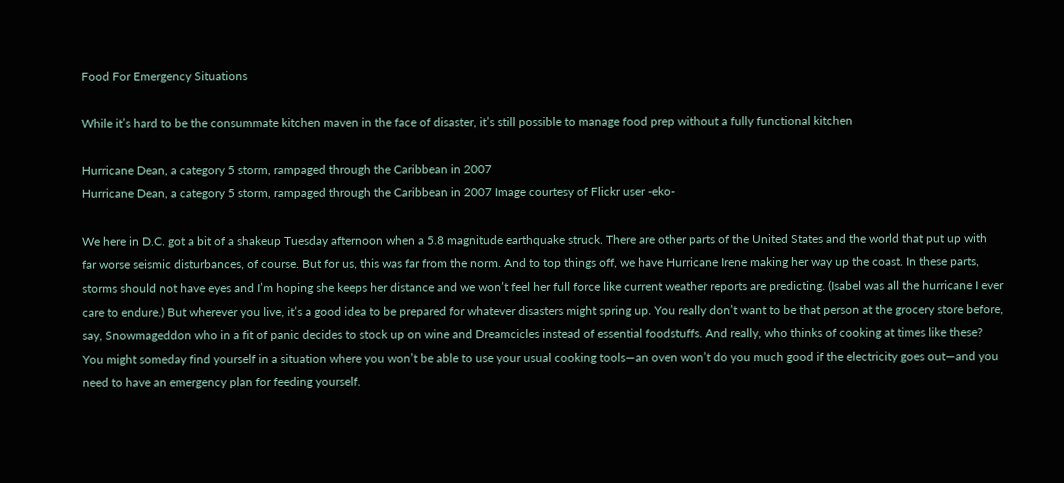Food For Emergency Situations

While it’s hard to be the consummate kitchen maven in the face of disaster, it’s still possible to manage food prep without a fully functional kitchen

Hurricane Dean, a category 5 storm, rampaged through the Caribbean in 2007
Hurricane Dean, a category 5 storm, rampaged through the Caribbean in 2007 Image courtesy of Flickr user -eko-

We here in D.C. got a bit of a shakeup Tuesday afternoon when a 5.8 magnitude earthquake struck. There are other parts of the United States and the world that put up with far worse seismic disturbances, of course. But for us, this was far from the norm. And to top things off, we have Hurricane Irene making her way up the coast. In these parts, storms should not have eyes and I’m hoping she keeps her distance and we won’t feel her full force like current weather reports are predicting. (Isabel was all the hurricane I ever care to endure.) But wherever you live, it’s a good idea to be prepared for whatever disasters might spring up. You really don’t want to be that person at the grocery store before, say, Snowmageddon who in a fit of panic decides to stock up on wine and Dreamcicles instead of essential foodstuffs. And really, who thinks of cooking at times like these? You might someday find yourself in a situation where you won’t be able to use your usual cooking tools—an oven won’t do you much good if the electricity goes out—and you need to have an emergency plan for feeding yourself.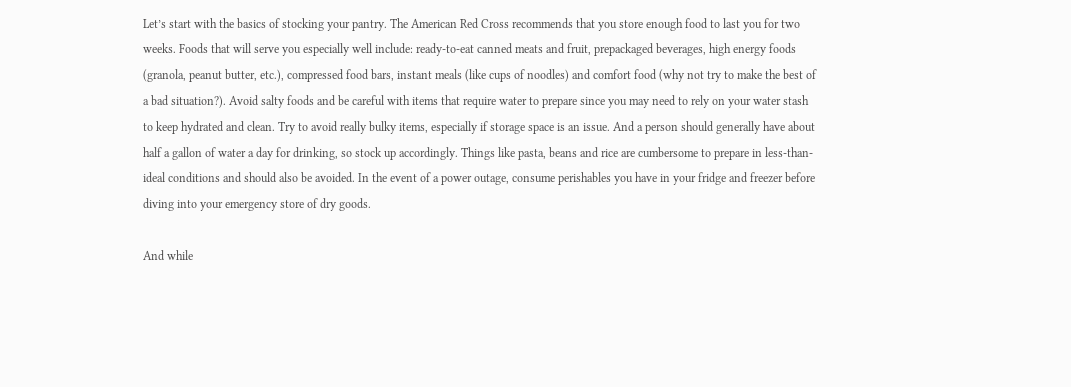Let’s start with the basics of stocking your pantry. The American Red Cross recommends that you store enough food to last you for two weeks. Foods that will serve you especially well include: ready-to-eat canned meats and fruit, prepackaged beverages, high energy foods (granola, peanut butter, etc.), compressed food bars, instant meals (like cups of noodles) and comfort food (why not try to make the best of a bad situation?). Avoid salty foods and be careful with items that require water to prepare since you may need to rely on your water stash to keep hydrated and clean. Try to avoid really bulky items, especially if storage space is an issue. And a person should generally have about half a gallon of water a day for drinking, so stock up accordingly. Things like pasta, beans and rice are cumbersome to prepare in less-than-ideal conditions and should also be avoided. In the event of a power outage, consume perishables you have in your fridge and freezer before diving into your emergency store of dry goods.

And while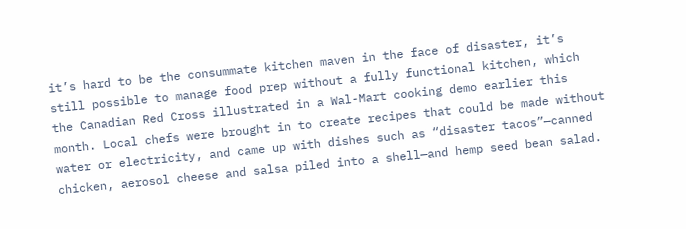it’s hard to be the consummate kitchen maven in the face of disaster, it’s still possible to manage food prep without a fully functional kitchen, which the Canadian Red Cross illustrated in a Wal-Mart cooking demo earlier this month. Local chefs were brought in to create recipes that could be made without water or electricity, and came up with dishes such as “disaster tacos”—canned chicken, aerosol cheese and salsa piled into a shell—and hemp seed bean salad.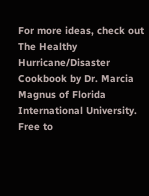For more ideas, check out The Healthy Hurricane/Disaster Cookbook by Dr. Marcia Magnus of Florida International University. Free to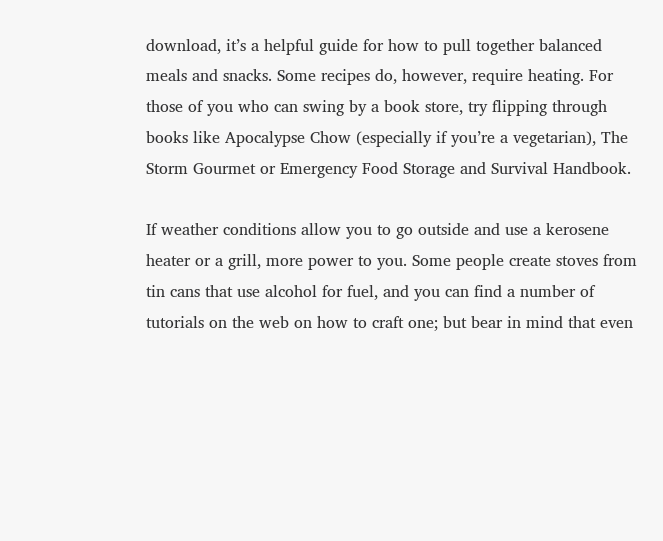download, it’s a helpful guide for how to pull together balanced meals and snacks. Some recipes do, however, require heating. For those of you who can swing by a book store, try flipping through books like Apocalypse Chow (especially if you’re a vegetarian), The Storm Gourmet or Emergency Food Storage and Survival Handbook.

If weather conditions allow you to go outside and use a kerosene heater or a grill, more power to you. Some people create stoves from tin cans that use alcohol for fuel, and you can find a number of tutorials on the web on how to craft one; but bear in mind that even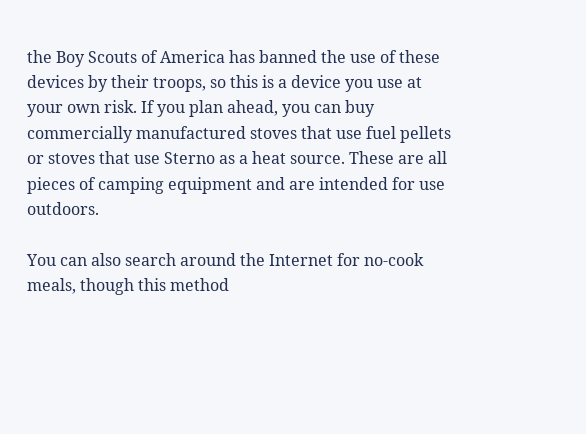the Boy Scouts of America has banned the use of these devices by their troops, so this is a device you use at your own risk. If you plan ahead, you can buy commercially manufactured stoves that use fuel pellets or stoves that use Sterno as a heat source. These are all pieces of camping equipment and are intended for use outdoors.

You can also search around the Internet for no-cook meals, though this method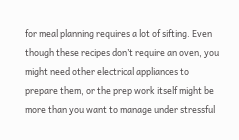for meal planning requires a lot of sifting. Even though these recipes don’t require an oven, you might need other electrical appliances to prepare them, or the prep work itself might be more than you want to manage under stressful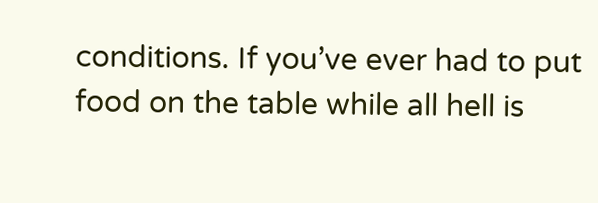conditions. If you’ve ever had to put food on the table while all hell is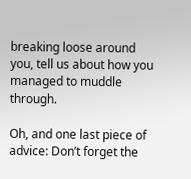breaking loose around you, tell us about how you managed to muddle through.

Oh, and one last piece of advice: Don’t forget the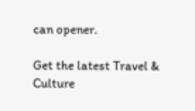can opener.

Get the latest Travel & Culture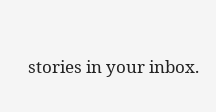stories in your inbox.